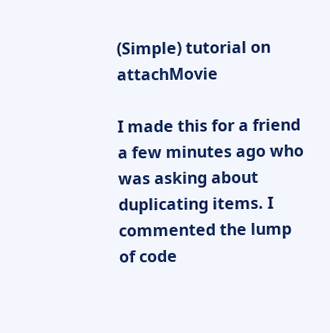(Simple) tutorial on attachMovie

I made this for a friend a few minutes ago who was asking about duplicating items. I commented the lump of code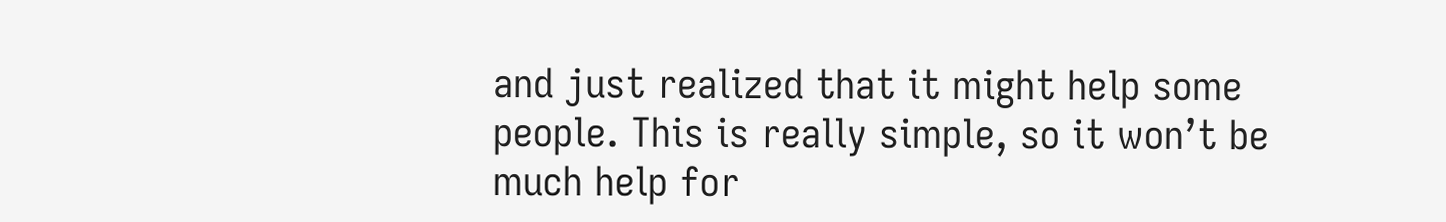and just realized that it might help some people. This is really simple, so it won’t be much help for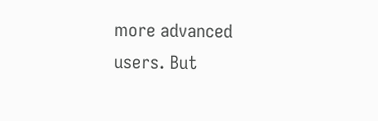more advanced users. But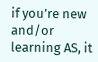if you’re new and/or learning AS, it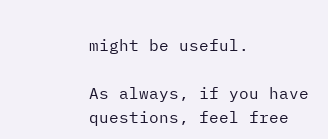might be useful.

As always, if you have questions, feel free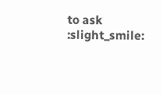to ask :slight_smile: